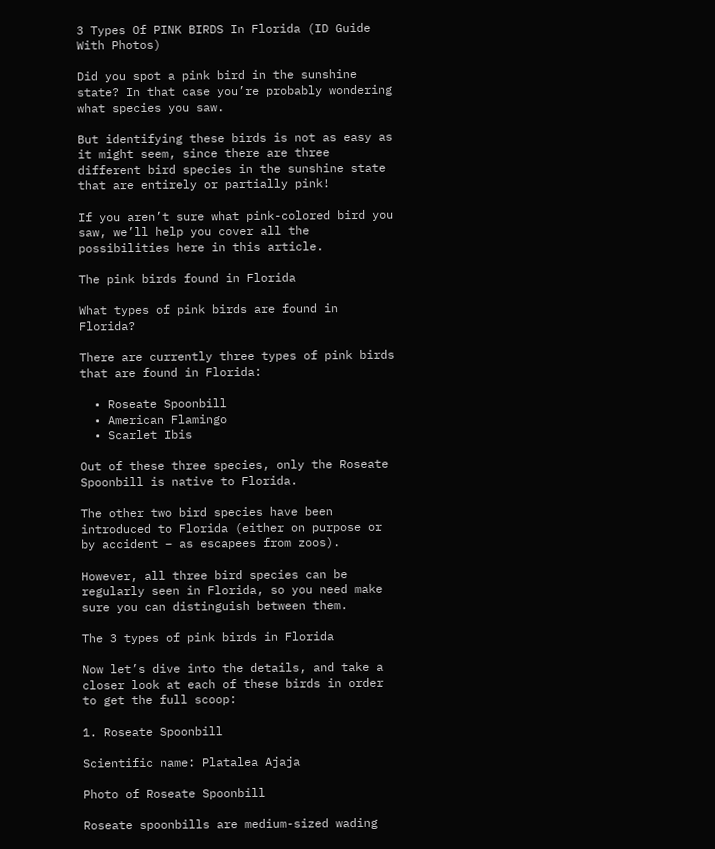3 Types Of PINK BIRDS In Florida (ID Guide With Photos)

Did you spot a pink bird in the sunshine state? In that case you’re probably wondering what species you saw.

But identifying these birds is not as easy as it might seem, since there are three different bird species in the sunshine state that are entirely or partially pink!

If you aren’t sure what pink-colored bird you saw, we’ll help you cover all the possibilities here in this article.

The pink birds found in Florida

What types of pink birds are found in Florida?

There are currently three types of pink birds that are found in Florida:

  • Roseate Spoonbill
  • American Flamingo
  • Scarlet Ibis

Out of these three species, only the Roseate Spoonbill is native to Florida.

The other two bird species have been introduced to Florida (either on purpose or by accident – as escapees from zoos).

However, all three bird species can be regularly seen in Florida, so you need make sure you can distinguish between them.

The 3 types of pink birds in Florida

Now let’s dive into the details, and take a closer look at each of these birds in order to get the full scoop:

1. Roseate Spoonbill

Scientific name: Platalea Ajaja

Photo of Roseate Spoonbill

Roseate spoonbills are medium-sized wading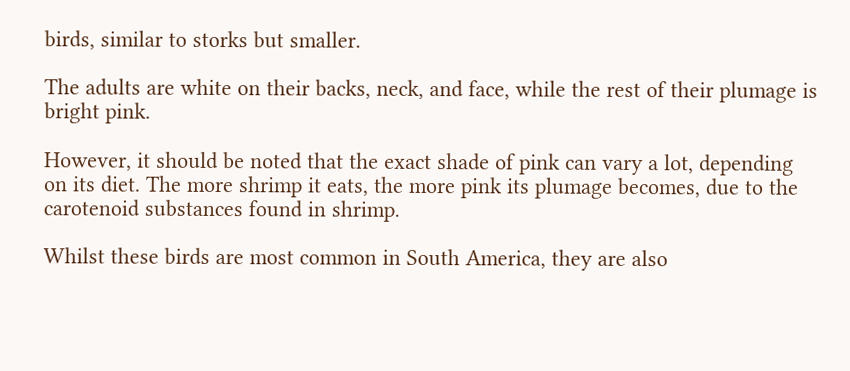birds, similar to storks but smaller.

The adults are white on their backs, neck, and face, while the rest of their plumage is bright pink.

However, it should be noted that the exact shade of pink can vary a lot, depending on its diet. The more shrimp it eats, the more pink its plumage becomes, due to the carotenoid substances found in shrimp.

Whilst these birds are most common in South America, they are also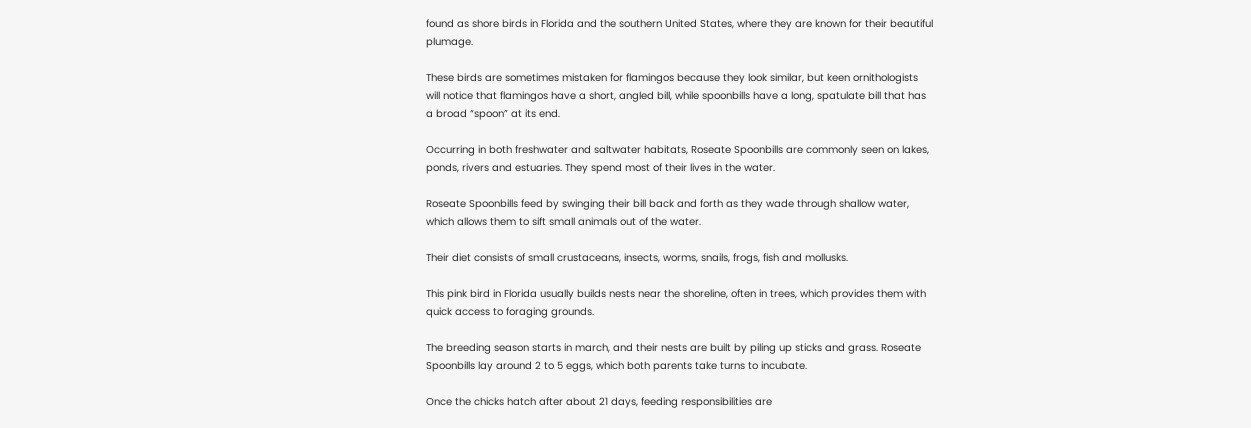found as shore birds in Florida and the southern United States, where they are known for their beautiful plumage.

These birds are sometimes mistaken for flamingos because they look similar, but keen ornithologists will notice that flamingos have a short, angled bill, while spoonbills have a long, spatulate bill that has a broad “spoon” at its end.

Occurring in both freshwater and saltwater habitats, Roseate Spoonbills are commonly seen on lakes, ponds, rivers and estuaries. They spend most of their lives in the water.

Roseate Spoonbills feed by swinging their bill back and forth as they wade through shallow water, which allows them to sift small animals out of the water.

Their diet consists of small crustaceans, insects, worms, snails, frogs, fish and mollusks.

This pink bird in Florida usually builds nests near the shoreline, often in trees, which provides them with quick access to foraging grounds.

The breeding season starts in march, and their nests are built by piling up sticks and grass. Roseate Spoonbills lay around 2 to 5 eggs, which both parents take turns to incubate.

Once the chicks hatch after about 21 days, feeding responsibilities are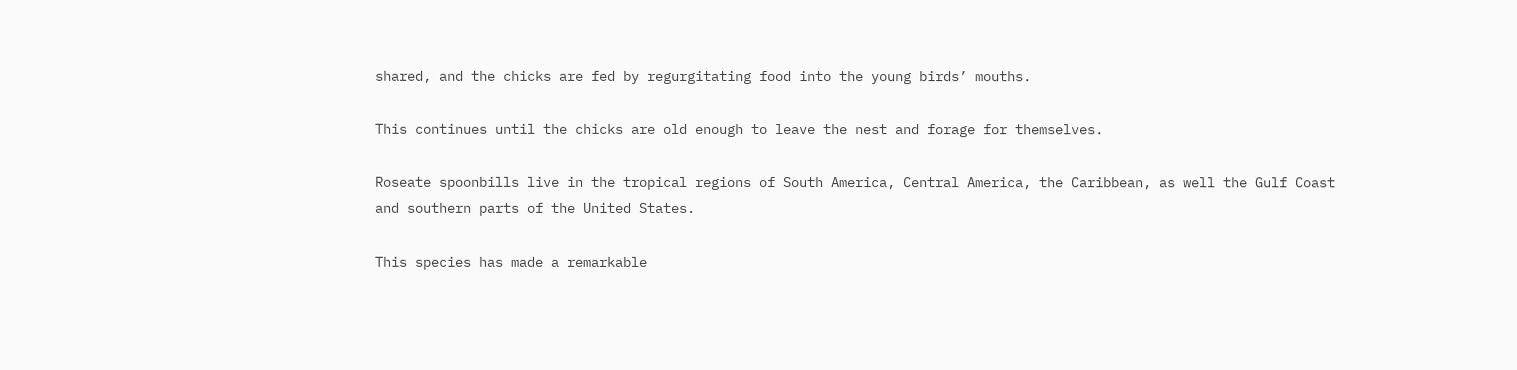shared, and the chicks are fed by regurgitating food into the young birds’ mouths.

This continues until the chicks are old enough to leave the nest and forage for themselves.

Roseate spoonbills live in the tropical regions of South America, Central America, the Caribbean, as well the Gulf Coast and southern parts of the United States.

This species has made a remarkable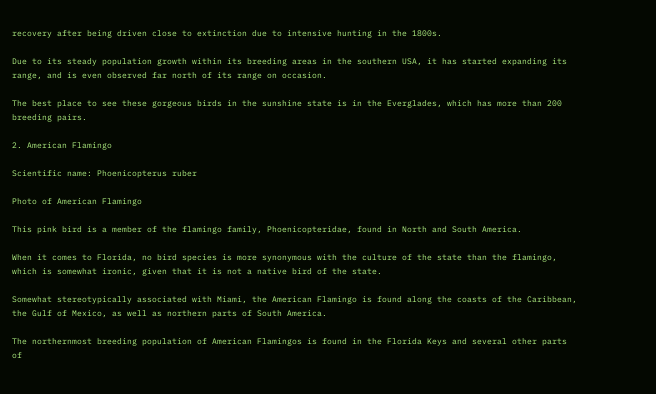recovery after being driven close to extinction due to intensive hunting in the 1800s.

Due to its steady population growth within its breeding areas in the southern USA, it has started expanding its range, and is even observed far north of its range on occasion.

The best place to see these gorgeous birds in the sunshine state is in the Everglades, which has more than 200 breeding pairs.

2. American Flamingo

Scientific name: Phoenicopterus ruber

Photo of American Flamingo

This pink bird is a member of the flamingo family, Phoenicopteridae, found in North and South America.

When it comes to Florida, no bird species is more synonymous with the culture of the state than the flamingo, which is somewhat ironic, given that it is not a native bird of the state.

Somewhat stereotypically associated with Miami, the American Flamingo is found along the coasts of the Caribbean, the Gulf of Mexico, as well as northern parts of South America.

The northernmost breeding population of American Flamingos is found in the Florida Keys and several other parts of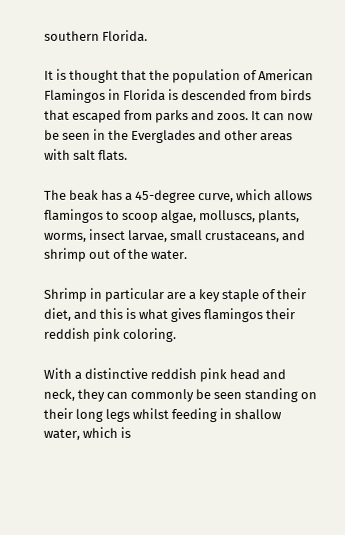southern Florida.

It is thought that the population of American Flamingos in Florida is descended from birds that escaped from parks and zoos. It can now be seen in the Everglades and other areas with salt flats.

The beak has a 45-degree curve, which allows flamingos to scoop algae, molluscs, plants, worms, insect larvae, small crustaceans, and shrimp out of the water.

Shrimp in particular are a key staple of their diet, and this is what gives flamingos their reddish pink coloring.

With a distinctive reddish pink head and neck, they can commonly be seen standing on their long legs whilst feeding in shallow water, which is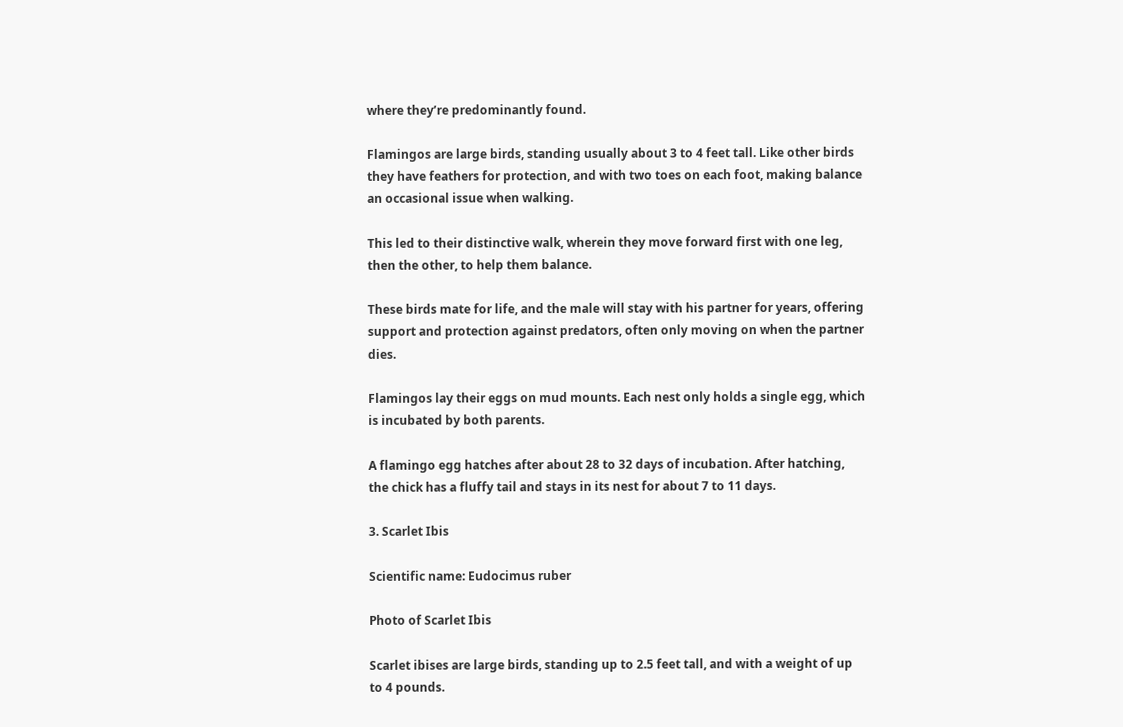where they’re predominantly found.

Flamingos are large birds, standing usually about 3 to 4 feet tall. Like other birds they have feathers for protection, and with two toes on each foot, making balance an occasional issue when walking.

This led to their distinctive walk, wherein they move forward first with one leg, then the other, to help them balance.

These birds mate for life, and the male will stay with his partner for years, offering support and protection against predators, often only moving on when the partner dies.

Flamingos lay their eggs on mud mounts. Each nest only holds a single egg, which is incubated by both parents.

A flamingo egg hatches after about 28 to 32 days of incubation. After hatching, the chick has a fluffy tail and stays in its nest for about 7 to 11 days.

3. Scarlet Ibis

Scientific name: Eudocimus ruber

Photo of Scarlet Ibis

Scarlet ibises are large birds, standing up to 2.5 feet tall, and with a weight of up to 4 pounds.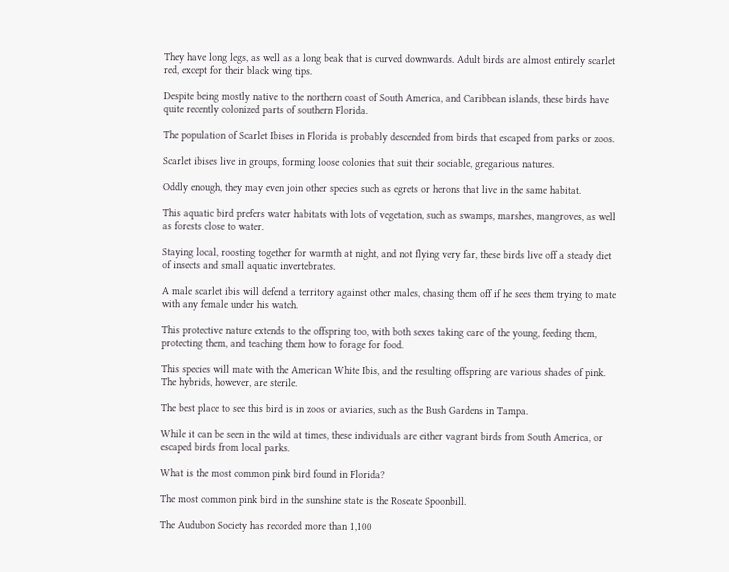They have long legs, as well as a long beak that is curved downwards. Adult birds are almost entirely scarlet red, except for their black wing tips.

Despite being mostly native to the northern coast of South America, and Caribbean islands, these birds have quite recently colonized parts of southern Florida.

The population of Scarlet Ibises in Florida is probably descended from birds that escaped from parks or zoos.

Scarlet ibises live in groups, forming loose colonies that suit their sociable, gregarious natures.

Oddly enough, they may even join other species such as egrets or herons that live in the same habitat.

This aquatic bird prefers water habitats with lots of vegetation, such as swamps, marshes, mangroves, as well as forests close to water.

Staying local, roosting together for warmth at night, and not flying very far, these birds live off a steady diet of insects and small aquatic invertebrates.

A male scarlet ibis will defend a territory against other males, chasing them off if he sees them trying to mate with any female under his watch.

This protective nature extends to the offspring too, with both sexes taking care of the young, feeding them, protecting them, and teaching them how to forage for food.

This species will mate with the American White Ibis, and the resulting offspring are various shades of pink. The hybrids, however, are sterile.

The best place to see this bird is in zoos or aviaries, such as the Bush Gardens in Tampa.

While it can be seen in the wild at times, these individuals are either vagrant birds from South America, or escaped birds from local parks.

What is the most common pink bird found in Florida?

The most common pink bird in the sunshine state is the Roseate Spoonbill.

The Audubon Society has recorded more than 1,100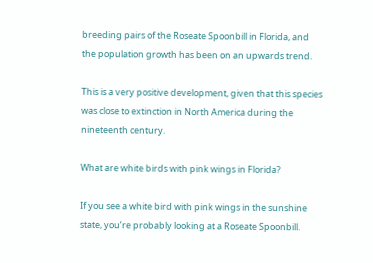breeding pairs of the Roseate Spoonbill in Florida, and the population growth has been on an upwards trend.

This is a very positive development, given that this species was close to extinction in North America during the nineteenth century.

What are white birds with pink wings in Florida?

If you see a white bird with pink wings in the sunshine state, you’re probably looking at a Roseate Spoonbill.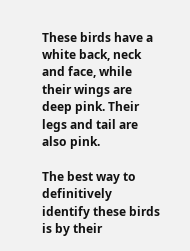These birds have a white back, neck and face, while their wings are deep pink. Their legs and tail are also pink.

The best way to definitively identify these birds is by their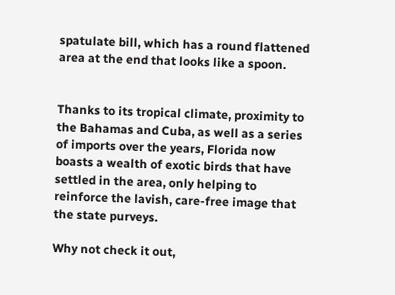spatulate bill, which has a round flattened area at the end that looks like a spoon.


Thanks to its tropical climate, proximity to the Bahamas and Cuba, as well as a series of imports over the years, Florida now boasts a wealth of exotic birds that have settled in the area, only helping to reinforce the lavish, care-free image that the state purveys.

Why not check it out,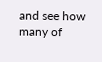and see how many of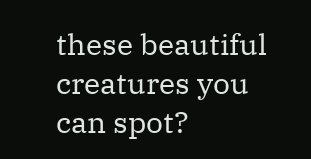these beautiful creatures you can spot?